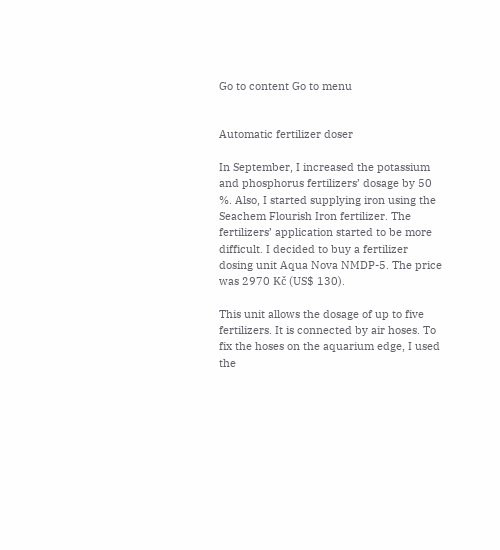Go to content Go to menu


Automatic fertilizer doser

In September, I increased the potassium and phosphorus fertilizers’ dosage by 50 %. Also, I started supplying iron using the Seachem Flourish Iron fertilizer. The fertilizers’ application started to be more difficult. I decided to buy a fertilizer dosing unit Aqua Nova NMDP-5. The price was 2970 Kč (US$ 130).

This unit allows the dosage of up to five fertilizers. It is connected by air hoses. To fix the hoses on the aquarium edge, I used the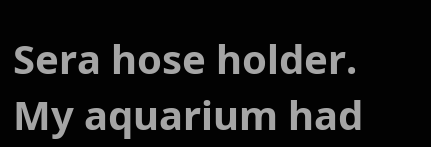Sera hose holder. My aquarium had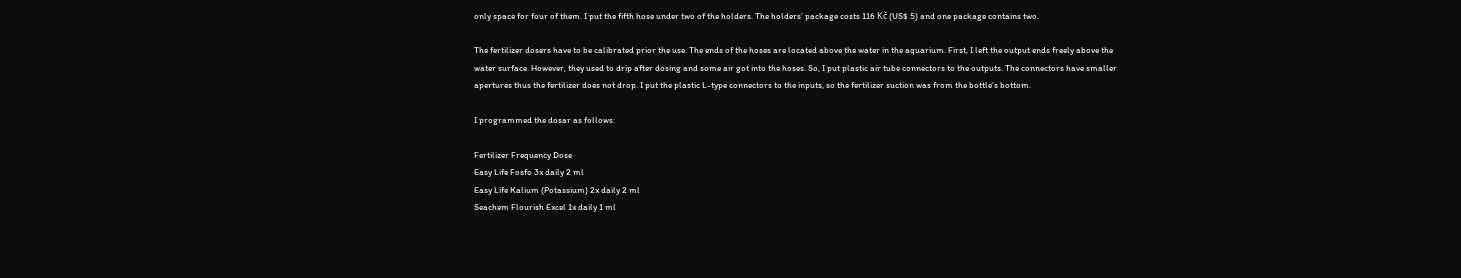only space for four of them. I put the fifth hose under two of the holders. The holders’ package costs 116 Kč (US$ 5) and one package contains two.

The fertilizer dosers have to be calibrated prior the use. The ends of the hoses are located above the water in the aquarium. First, I left the output ends freely above the water surface. However, they used to drip after dosing and some air got into the hoses. So, I put plastic air tube connectors to the outputs. The connectors have smaller apertures thus the fertilizer does not drop. I put the plastic L-type connectors to the inputs, so the fertilizer suction was from the bottle’s bottom.

I programmed the dosar as follows:

Fertilizer Frequency Dose
Easy Life Fosfo 3x daily 2 ml
Easy Life Kalium (Potassium) 2x daily 2 ml
Seachem Flourish Excel 1x daily 1 ml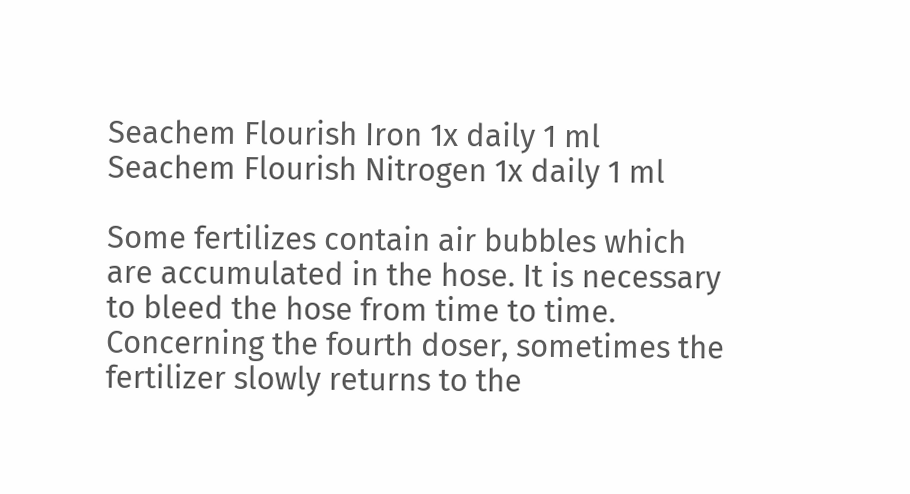Seachem Flourish Iron 1x daily 1 ml
Seachem Flourish Nitrogen 1x daily 1 ml

Some fertilizes contain air bubbles which are accumulated in the hose. It is necessary to bleed the hose from time to time. Concerning the fourth doser, sometimes the fertilizer slowly returns to the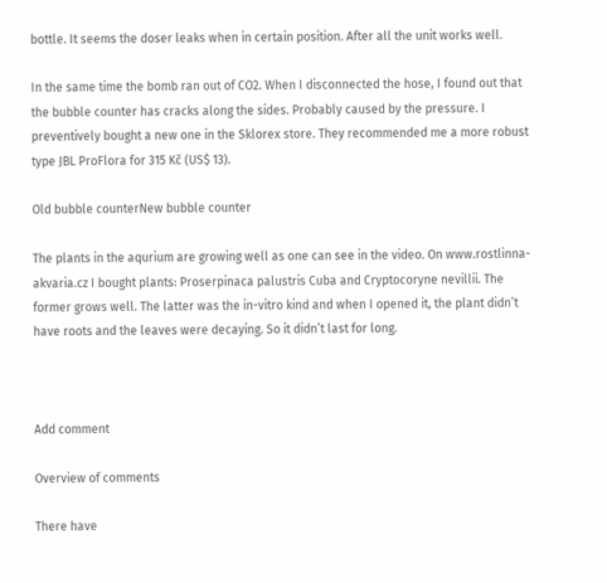bottle. It seems the doser leaks when in certain position. After all the unit works well.

In the same time the bomb ran out of CO2. When I disconnected the hose, I found out that the bubble counter has cracks along the sides. Probably caused by the pressure. I preventively bought a new one in the Sklorex store. They recommended me a more robust type JBL ProFlora for 315 Kč (US$ 13).

Old bubble counterNew bubble counter

The plants in the aqurium are growing well as one can see in the video. On www.rostlinna-akvaria.cz I bought plants: Proserpinaca palustris Cuba and Cryptocoryne nevillii. The former grows well. The latter was the in-vitro kind and when I opened it, the plant didn’t have roots and the leaves were decaying. So it didn’t last for long.



Add comment

Overview of comments

There have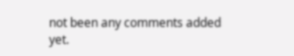not been any comments added yet.